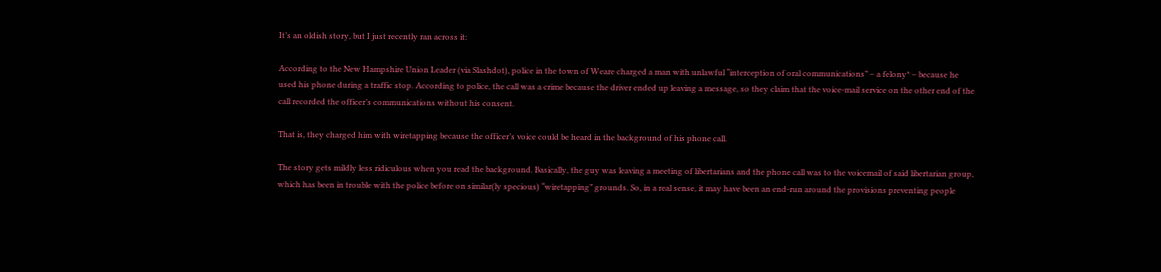It’s an oldish story, but I just recently ran across it:

According to the New Hampshire Union Leader (via Slashdot), police in the town of Weare charged a man with unlawful “interception of oral communications” – a felony* – because he used his phone during a traffic stop. According to police, the call was a crime because the driver ended up leaving a message, so they claim that the voice-mail service on the other end of the call recorded the officer’s communications without his consent.

That is, they charged him with wiretapping because the officer’s voice could be heard in the background of his phone call.

The story gets mildly less ridiculous when you read the background. Basically, the guy was leaving a meeting of libertarians and the phone call was to the voicemail of said libertarian group, which has been in trouble with the police before on similar(ly specious) “wiretapping” grounds. So, in a real sense, it may have been an end-run around the provisions preventing people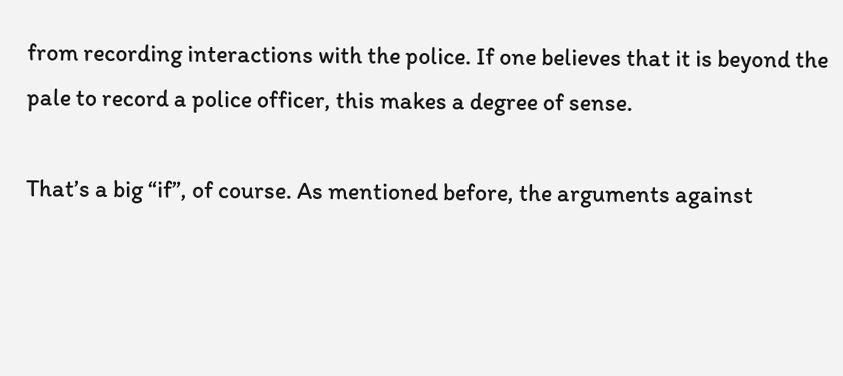from recording interactions with the police. If one believes that it is beyond the pale to record a police officer, this makes a degree of sense.

That’s a big “if”, of course. As mentioned before, the arguments against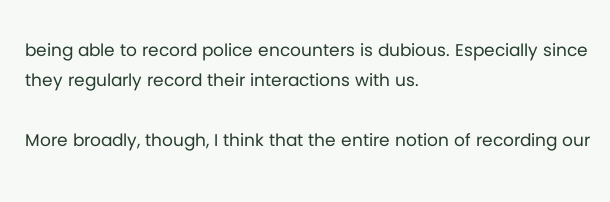being able to record police encounters is dubious. Especially since they regularly record their interactions with us.

More broadly, though, I think that the entire notion of recording our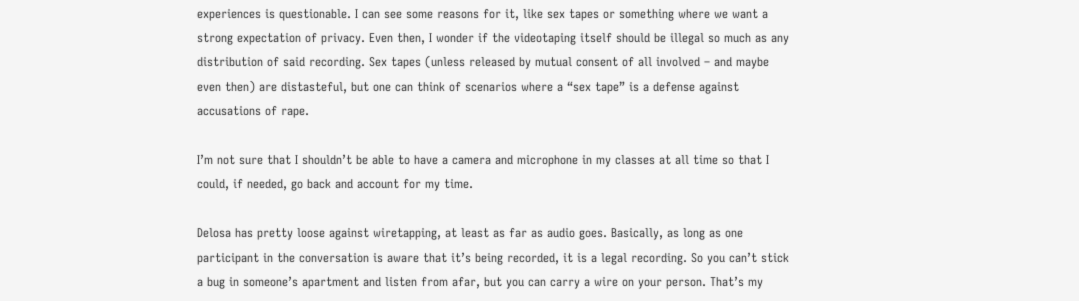experiences is questionable. I can see some reasons for it, like sex tapes or something where we want a strong expectation of privacy. Even then, I wonder if the videotaping itself should be illegal so much as any distribution of said recording. Sex tapes (unless released by mutual consent of all involved – and maybe even then) are distasteful, but one can think of scenarios where a “sex tape” is a defense against accusations of rape.

I’m not sure that I shouldn’t be able to have a camera and microphone in my classes at all time so that I could, if needed, go back and account for my time.

Delosa has pretty loose against wiretapping, at least as far as audio goes. Basically, as long as one participant in the conversation is aware that it’s being recorded, it is a legal recording. So you can’t stick a bug in someone’s apartment and listen from afar, but you can carry a wire on your person. That’s my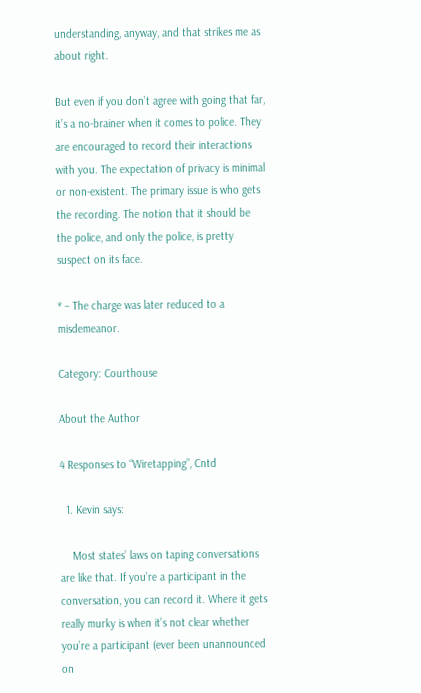understanding, anyway, and that strikes me as about right.

But even if you don’t agree with going that far, it’s a no-brainer when it comes to police. They are encouraged to record their interactions with you. The expectation of privacy is minimal or non-existent. The primary issue is who gets the recording. The notion that it should be the police, and only the police, is pretty suspect on its face.

* – The charge was later reduced to a misdemeanor.

Category: Courthouse

About the Author

4 Responses to “Wiretapping”, Cntd

  1. Kevin says:

    Most states’ laws on taping conversations are like that. If you’re a participant in the conversation, you can record it. Where it gets really murky is when it’s not clear whether you’re a participant (ever been unannounced on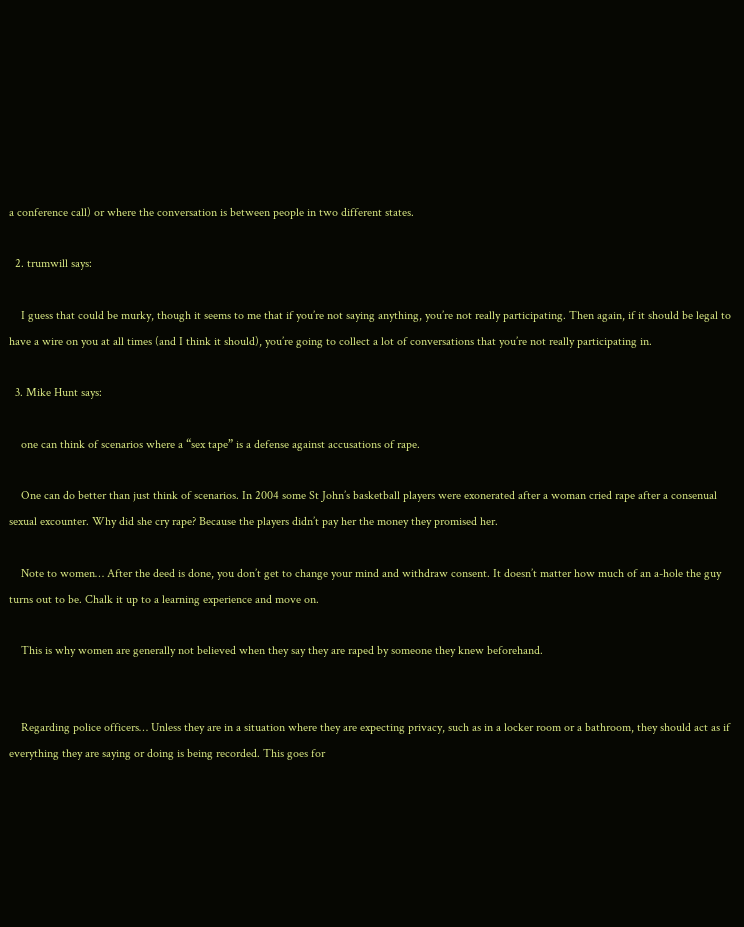a conference call) or where the conversation is between people in two different states.

  2. trumwill says:

    I guess that could be murky, though it seems to me that if you’re not saying anything, you’re not really participating. Then again, if it should be legal to have a wire on you at all times (and I think it should), you’re going to collect a lot of conversations that you’re not really participating in.

  3. Mike Hunt says:

    one can think of scenarios where a “sex tape” is a defense against accusations of rape.

    One can do better than just think of scenarios. In 2004 some St John’s basketball players were exonerated after a woman cried rape after a consenual sexual excounter. Why did she cry rape? Because the players didn’t pay her the money they promised her.

    Note to women… After the deed is done, you don’t get to change your mind and withdraw consent. It doesn’t matter how much of an a-hole the guy turns out to be. Chalk it up to a learning experience and move on.

    This is why women are generally not believed when they say they are raped by someone they knew beforehand.


    Regarding police officers… Unless they are in a situation where they are expecting privacy, such as in a locker room or a bathroom, they should act as if everything they are saying or doing is being recorded. This goes for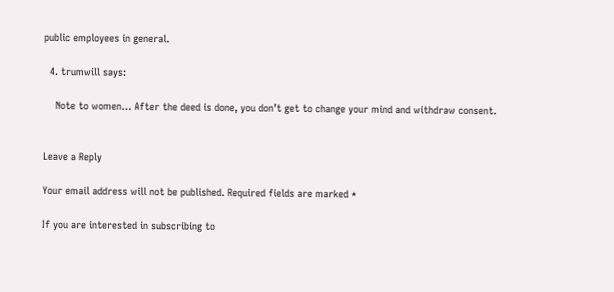public employees in general.

  4. trumwill says:

    Note to women… After the deed is done, you don’t get to change your mind and withdraw consent.


Leave a Reply

Your email address will not be published. Required fields are marked *

If you are interested in subscribing to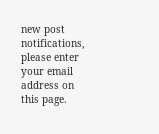new post notifications,
please enter your email address on this page.